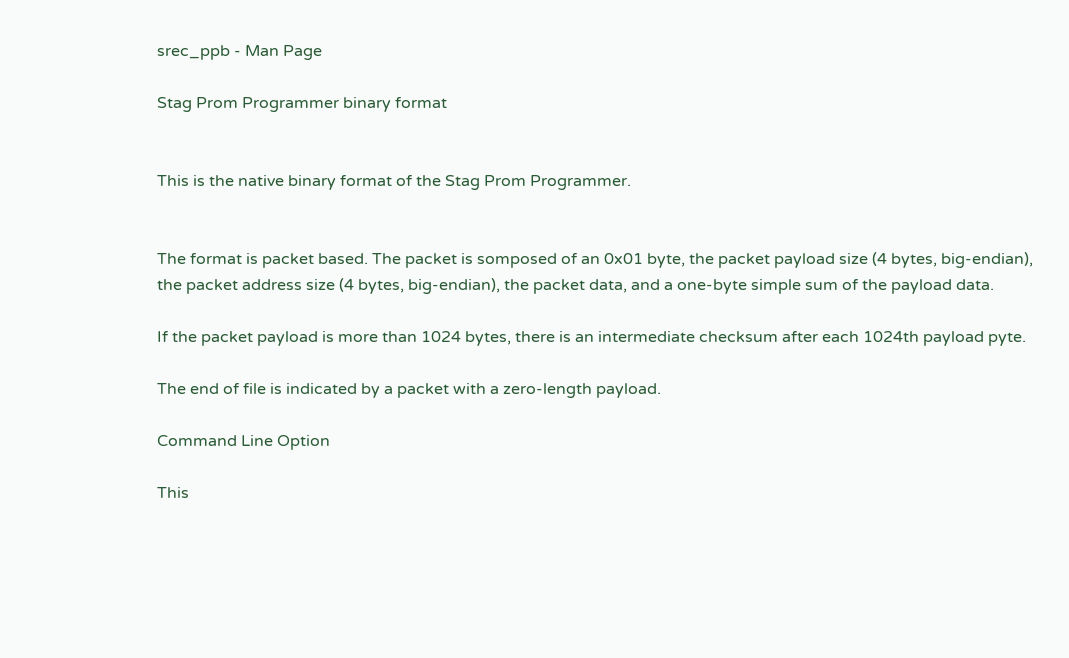srec_ppb - Man Page

Stag Prom Programmer binary format


This is the native binary format of the Stag Prom Programmer.


The format is packet based. The packet is somposed of an 0x01 byte, the packet payload size (4 bytes, big-endian), the packet address size (4 bytes, big-endian), the packet data, and a one-byte simple sum of the payload data.

If the packet payload is more than 1024 bytes, there is an intermediate checksum after each 1024th payload pyte.

The end of file is indicated by a packet with a zero-length payload.

Command Line Option

This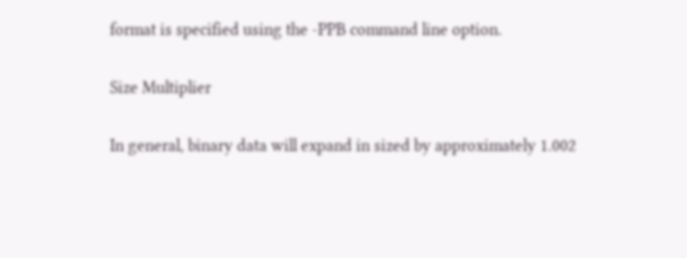format is specified using the -PPB command line option.

Size Multiplier

In general, binary data will expand in sized by approximately 1.002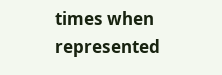times when represented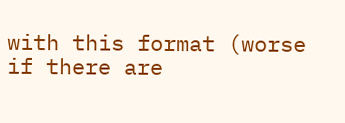with this format (worse if there are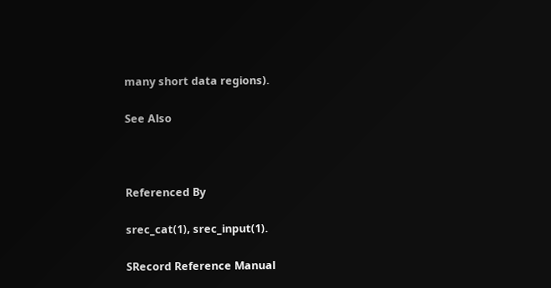many short data regions).

See Also



Referenced By

srec_cat(1), srec_input(1).

SRecord Reference Manual